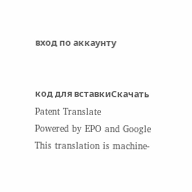вход по аккаунту


код для вставкиСкачать
Patent Translate
Powered by EPO and Google
This translation is machine-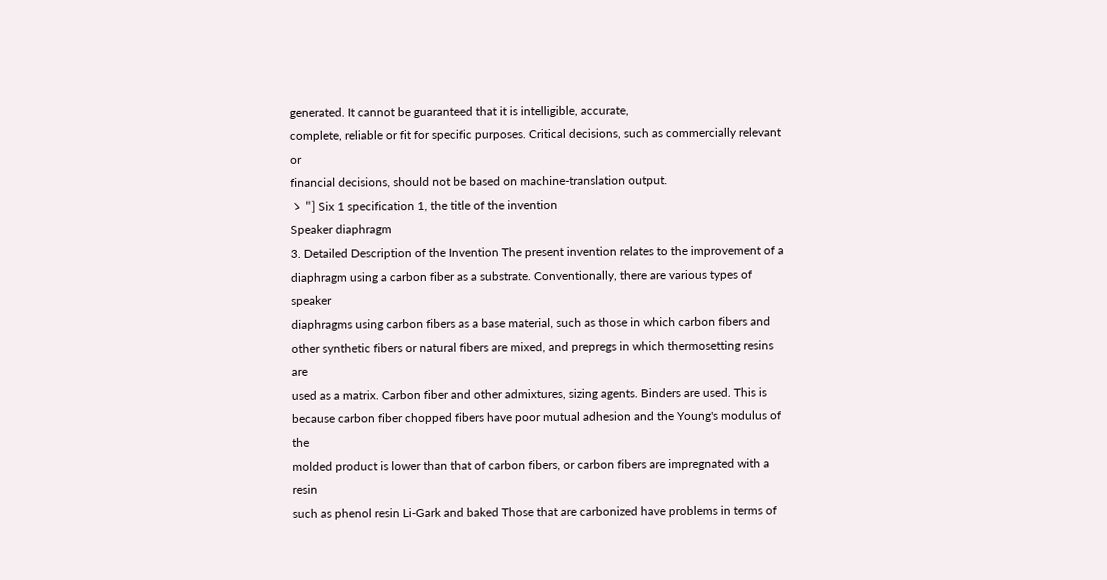generated. It cannot be guaranteed that it is intelligible, accurate,
complete, reliable or fit for specific purposes. Critical decisions, such as commercially relevant or
financial decisions, should not be based on machine-translation output.
ゝ "] Six 1 specification 1, the title of the invention
Speaker diaphragm
3. Detailed Description of the Invention The present invention relates to the improvement of a
diaphragm using a carbon fiber as a substrate. Conventionally, there are various types of speaker
diaphragms using carbon fibers as a base material, such as those in which carbon fibers and
other synthetic fibers or natural fibers are mixed, and prepregs in which thermosetting resins are
used as a matrix. Carbon fiber and other admixtures, sizing agents. Binders are used. This is
because carbon fiber chopped fibers have poor mutual adhesion and the Young's modulus of the
molded product is lower than that of carbon fibers, or carbon fibers are impregnated with a resin
such as phenol resin Li-Gark and baked Those that are carbonized have problems in terms of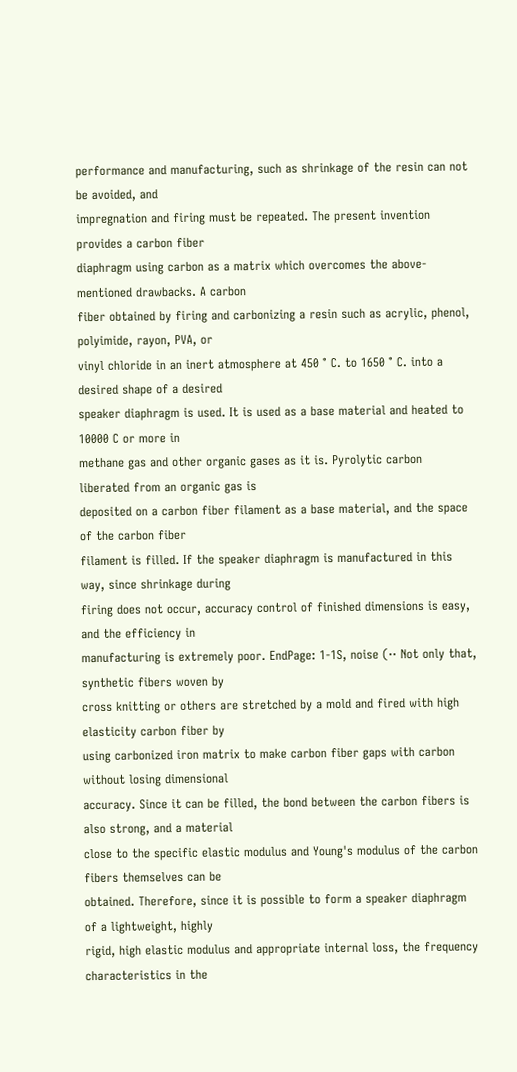performance and manufacturing, such as shrinkage of the resin can not be avoided, and
impregnation and firing must be repeated. The present invention provides a carbon fiber
diaphragm using carbon as a matrix which overcomes the above-mentioned drawbacks. A carbon
fiber obtained by firing and carbonizing a resin such as acrylic, phenol, polyimide, rayon, PVA, or
vinyl chloride in an inert atmosphere at 450 ° C. to 1650 ° C. into a desired shape of a desired
speaker diaphragm is used. It is used as a base material and heated to 10000 C or more in
methane gas and other organic gases as it is. Pyrolytic carbon liberated from an organic gas is
deposited on a carbon fiber filament as a base material, and the space of the carbon fiber
filament is filled. If the speaker diaphragm is manufactured in this way, since shrinkage during
firing does not occur, accuracy control of finished dimensions is easy, and the efficiency in
manufacturing is extremely poor. EndPage: 1-1S, noise (·· Not only that, synthetic fibers woven by
cross knitting or others are stretched by a mold and fired with high elasticity carbon fiber by
using carbonized iron matrix to make carbon fiber gaps with carbon without losing dimensional
accuracy. Since it can be filled, the bond between the carbon fibers is also strong, and a material
close to the specific elastic modulus and Young's modulus of the carbon fibers themselves can be
obtained. Therefore, since it is possible to form a speaker diaphragm of a lightweight, highly
rigid, high elastic modulus and appropriate internal loss, the frequency characteristics in the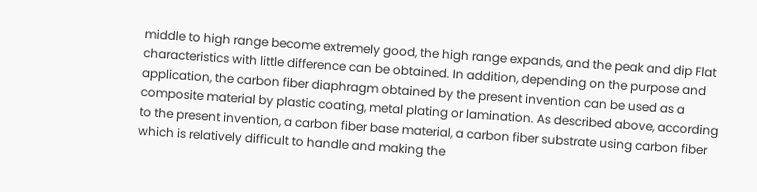middle to high range become extremely good, the high range expands, and the peak and dip Flat
characteristics with little difference can be obtained. In addition, depending on the purpose and
application, the carbon fiber diaphragm obtained by the present invention can be used as a
composite material by plastic coating, metal plating or lamination. As described above, according
to the present invention, a carbon fiber base material, a carbon fiber substrate using carbon fiber
which is relatively difficult to handle and making the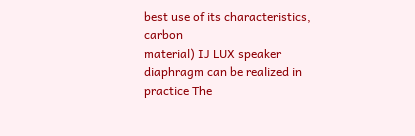best use of its characteristics, carbon
material) IJ LUX speaker diaphragm can be realized in practice The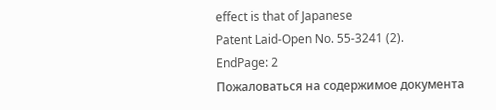effect is that of Japanese
Patent Laid-Open No. 55-3241 (2).
EndPage: 2
Пожаловаться на содержимое документа